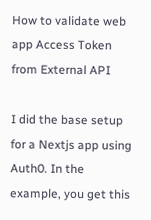How to validate web app Access Token from External API

I did the base setup for a Nextjs app using Auth0. In the example, you get this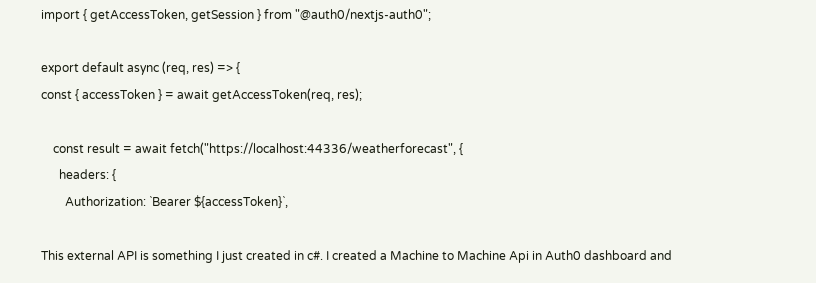import { getAccessToken, getSession } from "@auth0/nextjs-auth0";

export default async (req, res) => {
const { accessToken } = await getAccessToken(req, res);

    const result = await fetch("https://localhost:44336/weatherforecast", {
      headers: {
        Authorization: `Bearer ${accessToken}`,

This external API is something I just created in c#. I created a Machine to Machine Api in Auth0 dashboard and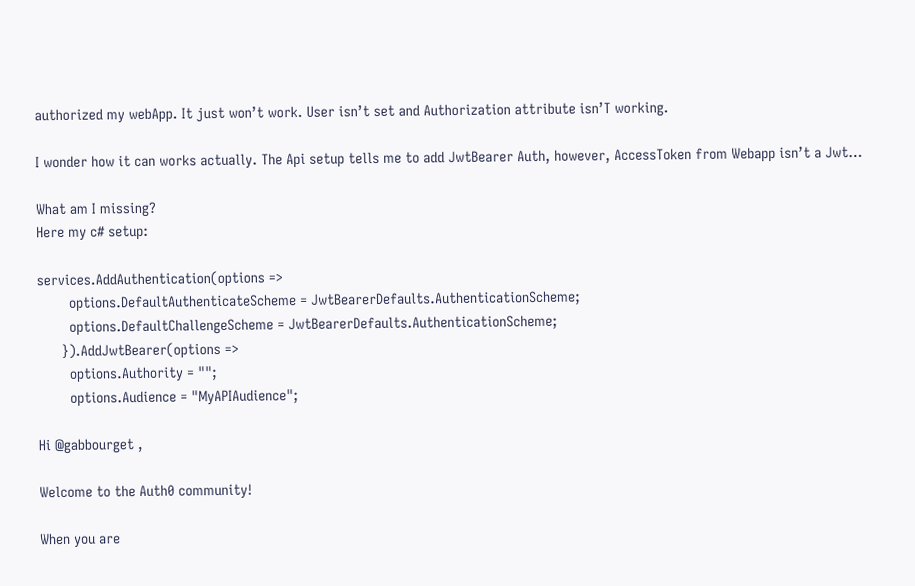authorized my webApp. It just won’t work. User isn’t set and Authorization attribute isn’T working.

I wonder how it can works actually. The Api setup tells me to add JwtBearer Auth, however, AccessToken from Webapp isn’t a Jwt…

What am I missing?
Here my c# setup:

services.AddAuthentication(options =>
        options.DefaultAuthenticateScheme = JwtBearerDefaults.AuthenticationScheme;
        options.DefaultChallengeScheme = JwtBearerDefaults.AuthenticationScheme;
      }).AddJwtBearer(options =>
        options.Authority = "";
        options.Audience = "MyAPIAudience";

Hi @gabbourget ,

Welcome to the Auth0 community!

When you are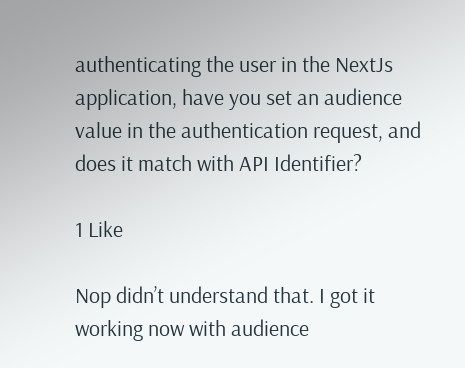authenticating the user in the NextJs application, have you set an audience value in the authentication request, and does it match with API Identifier?

1 Like

Nop didn’t understand that. I got it working now with audience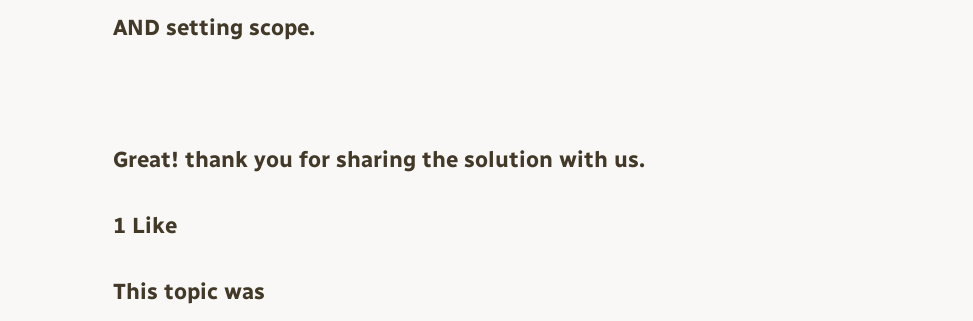AND setting scope.



Great! thank you for sharing the solution with us.

1 Like

This topic was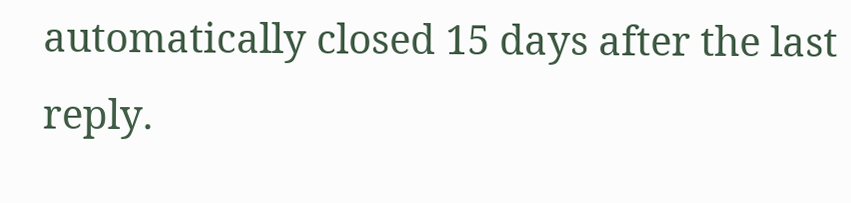automatically closed 15 days after the last reply.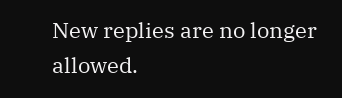New replies are no longer allowed.